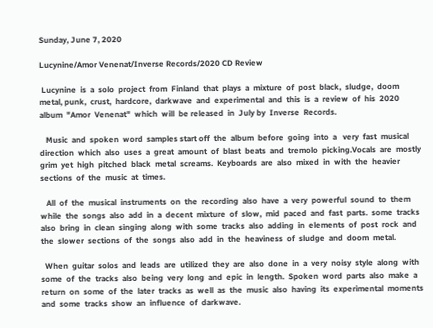Sunday, June 7, 2020

Lucynine/Amor Venenat/Inverse Records/2020 CD Review

 Lucynine  is  a  solo  project  from  Finland  that  plays  a  mixture  of  post  black,  sludge,  doom  metal, punk,  crust,  hardcore,  darkwave  and  experimental  and  this  is  a  review  of  his  2020  album  "Amor  Venenat"  which  will  be released  in  July by  Inverse  Records.

   Music  and  spoken  word  samples start off  the  album  before  going  into  a   very  fast  musical  direction  which  also  uses  a  great  amount  of  blast  beats  and  tremolo  picking.Vocals  are  mostly grim  yet  high  pitched  black  metal  screams.  Keyboards  are  also  mixed  in  with  the  heavier  sections  of  the  music  at  times.

   All  of  the  musical  instruments  on  the  recording  also  have  a  very  powerful  sound  to  them  while  the  songs  also  add  in  a  decent  mixture  of  slow,  mid  paced  and  fast  parts.  some  tracks  also  bring  in  clean  singing  along  with  some  tracks  also  adding  in  elements  of  post  rock  and  the  slower  sections  of  the  songs  also  add  in  the  heaviness  of  sludge  and  doom  metal.

  When  guitar  solos  and  leads  are  utilized  they  are  also  done  in  a  very  noisy  style  along  with  some  of  the  tracks  also  being  very  long  and  epic  in  length.  Spoken  word  parts  also  make  a  return  on  some  of  the  later  tracks  as  well  as  the  music  also  having  its  experimental  moments  and  some  tracks  show  an  influence  of  darkwave.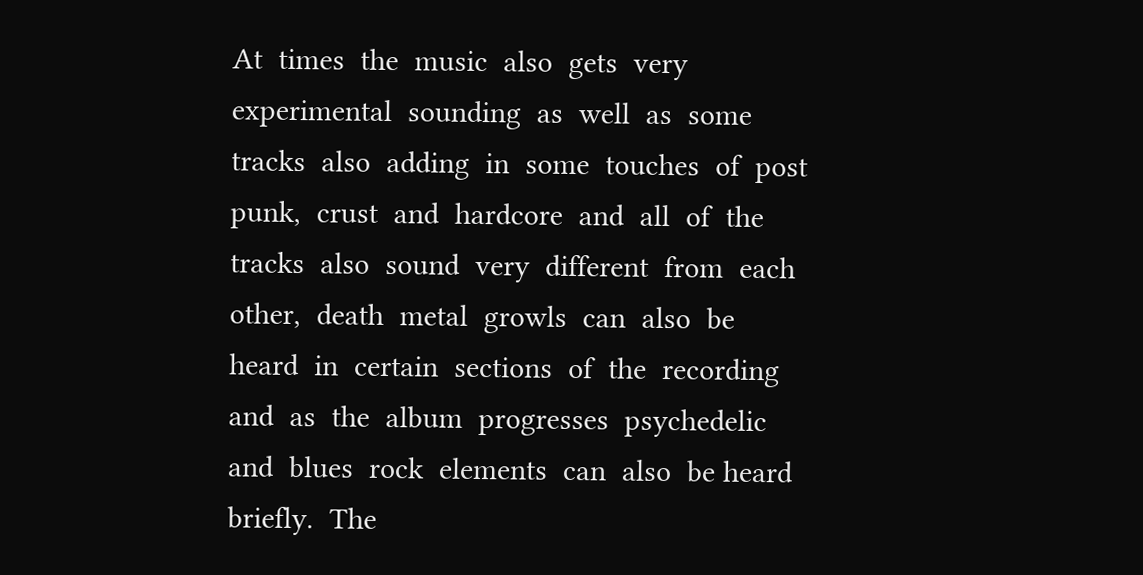At  times  the  music  also  gets  very  experimental  sounding  as  well  as  some  tracks  also  adding  in  some  touches  of  post  punk,  crust  and  hardcore  and  all  of  the  tracks  also  sound  very  different  from  each  other,  death  metal  growls  can  also  be  heard  in  certain  sections  of  the  recording  and  as  the  album  progresses  psychedelic  and  blues  rock  elements  can  also  be heard  briefly.  The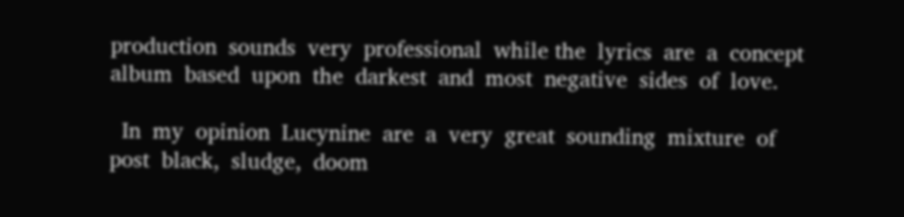production  sounds  very  professional  while the  lyrics  are  a  concept  album  based  upon  the  darkest  and  most  negative  sides  of  love.

  In  my  opinion  Lucynine  are  a  very  great  sounding  mixture  of  post  black,  sludge,  doom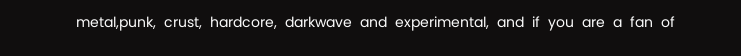metal,punk,  crust,  hardcore,  darkwave  and  experimental,  and  if  you  are  a  fan  of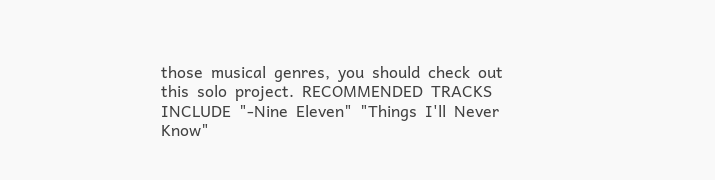those  musical  genres,  you  should  check  out  this  solo  project.  RECOMMENDED  TRACKS  INCLUDE  "-Nine  Eleven"  "Things  I'll  Never  Know"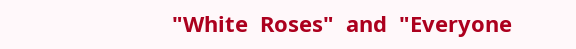"White  Roses"  and  "Everyone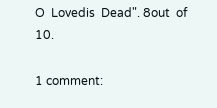O  Lovedis  Dead". 8out  of  10.

1 comment: